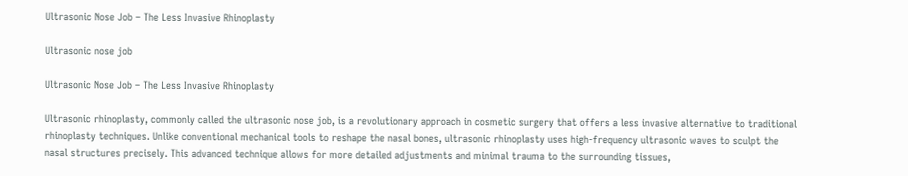Ultrasonic Nose Job – The Less Invasive Rhinoplasty

Ultrasonic nose job

Ultrasonic Nose Job – The Less Invasive Rhinoplasty

Ultrasonic rhinoplasty, commonly called the ultrasonic nose job, is a revolutionary approach in cosmetic surgery that offers a less invasive alternative to traditional rhinoplasty techniques. Unlike conventional mechanical tools to reshape the nasal bones, ultrasonic rhinoplasty uses high-frequency ultrasonic waves to sculpt the nasal structures precisely. This advanced technique allows for more detailed adjustments and minimal trauma to the surrounding tissues,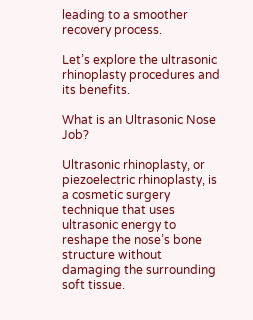leading to a smoother recovery process.

Let’s explore the ultrasonic rhinoplasty procedures and its benefits.

What is an Ultrasonic Nose Job?

Ultrasonic rhinoplasty, or piezoelectric rhinoplasty, is a cosmetic surgery technique that uses ultrasonic energy to reshape the nose’s bone structure without damaging the surrounding soft tissue.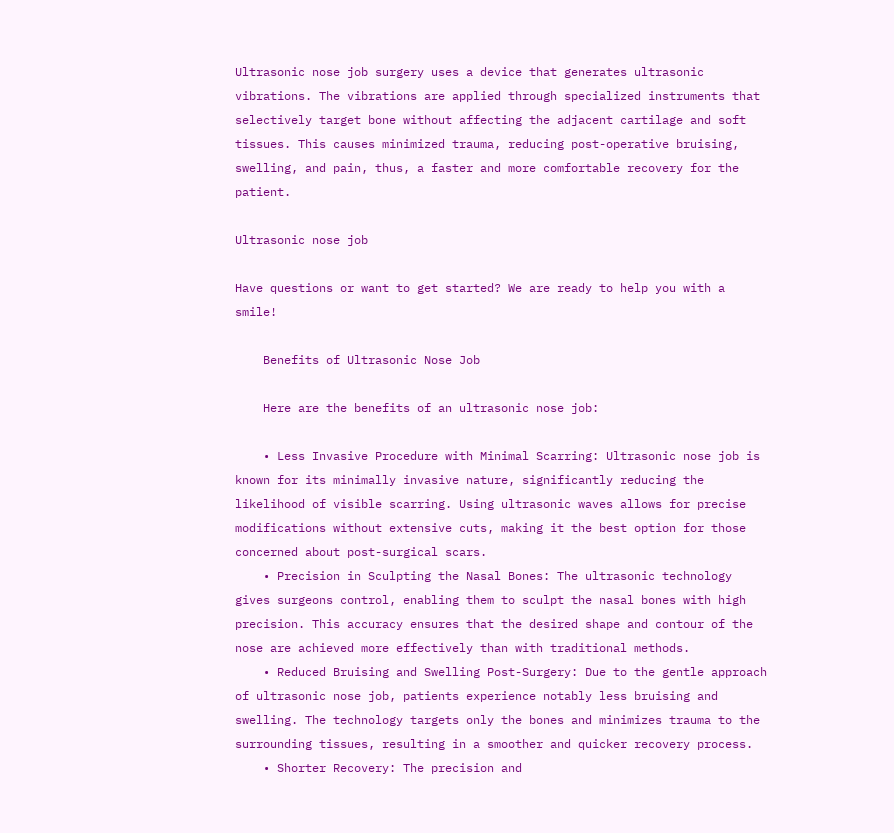Ultrasonic nose job surgery uses a device that generates ultrasonic vibrations. The vibrations are applied through specialized instruments that selectively target bone without affecting the adjacent cartilage and soft tissues. This causes minimized trauma, reducing post-operative bruising, swelling, and pain, thus, a faster and more comfortable recovery for the patient.

Ultrasonic nose job

Have questions or want to get started? We are ready to help you with a smile!

    Benefits of Ultrasonic Nose Job

    Here are the benefits of an ultrasonic nose job:

    • Less Invasive Procedure with Minimal Scarring: Ultrasonic nose job is known for its minimally invasive nature, significantly reducing the likelihood of visible scarring. Using ultrasonic waves allows for precise modifications without extensive cuts, making it the best option for those concerned about post-surgical scars.
    • Precision in Sculpting the Nasal Bones: The ultrasonic technology gives surgeons control, enabling them to sculpt the nasal bones with high precision. This accuracy ensures that the desired shape and contour of the nose are achieved more effectively than with traditional methods.
    • Reduced Bruising and Swelling Post-Surgery: Due to the gentle approach of ultrasonic nose job, patients experience notably less bruising and swelling. The technology targets only the bones and minimizes trauma to the surrounding tissues, resulting in a smoother and quicker recovery process.
    • Shorter Recovery: The precision and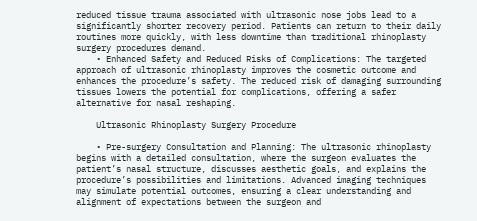reduced tissue trauma associated with ultrasonic nose jobs lead to a significantly shorter recovery period. Patients can return to their daily routines more quickly, with less downtime than traditional rhinoplasty surgery procedures demand.
    • Enhanced Safety and Reduced Risks of Complications: The targeted approach of ultrasonic rhinoplasty improves the cosmetic outcome and enhances the procedure’s safety. The reduced risk of damaging surrounding tissues lowers the potential for complications, offering a safer alternative for nasal reshaping.

    Ultrasonic Rhinoplasty Surgery Procedure

    • Pre-surgery Consultation and Planning: The ultrasonic rhinoplasty begins with a detailed consultation, where the surgeon evaluates the patient’s nasal structure, discusses aesthetic goals, and explains the procedure’s possibilities and limitations. Advanced imaging techniques may simulate potential outcomes, ensuring a clear understanding and alignment of expectations between the surgeon and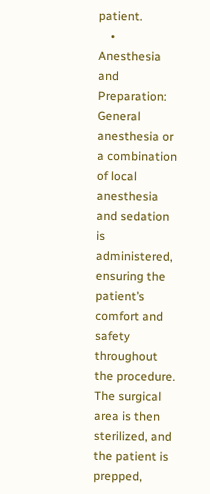patient.
    • Anesthesia and Preparation: General anesthesia or a combination of local anesthesia and sedation is administered, ensuring the patient’s comfort and safety throughout the procedure. The surgical area is then sterilized, and the patient is prepped,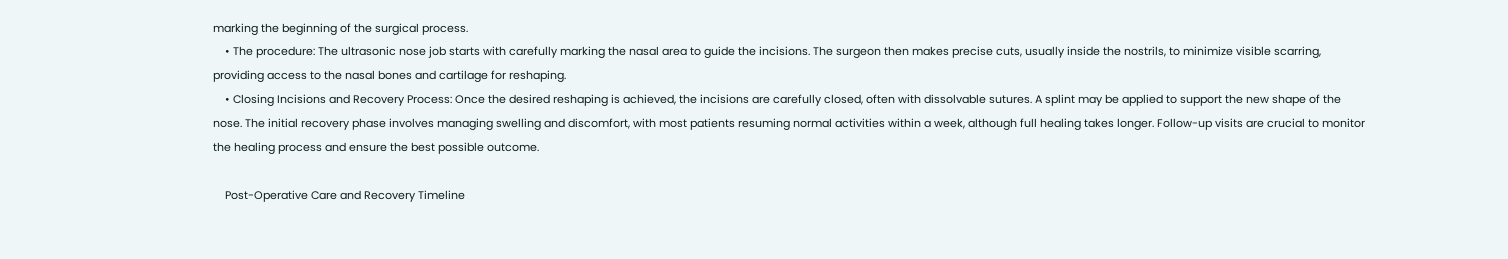marking the beginning of the surgical process.
    • The procedure: The ultrasonic nose job starts with carefully marking the nasal area to guide the incisions. The surgeon then makes precise cuts, usually inside the nostrils, to minimize visible scarring, providing access to the nasal bones and cartilage for reshaping.
    • Closing Incisions and Recovery Process: Once the desired reshaping is achieved, the incisions are carefully closed, often with dissolvable sutures. A splint may be applied to support the new shape of the nose. The initial recovery phase involves managing swelling and discomfort, with most patients resuming normal activities within a week, although full healing takes longer. Follow-up visits are crucial to monitor the healing process and ensure the best possible outcome.

    Post-Operative Care and Recovery Timeline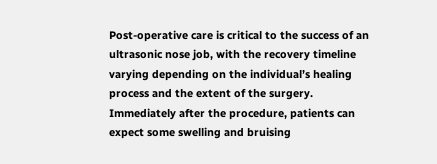Post-operative care is critical to the success of an ultrasonic nose job, with the recovery timeline varying depending on the individual’s healing process and the extent of the surgery. Immediately after the procedure, patients can expect some swelling and bruising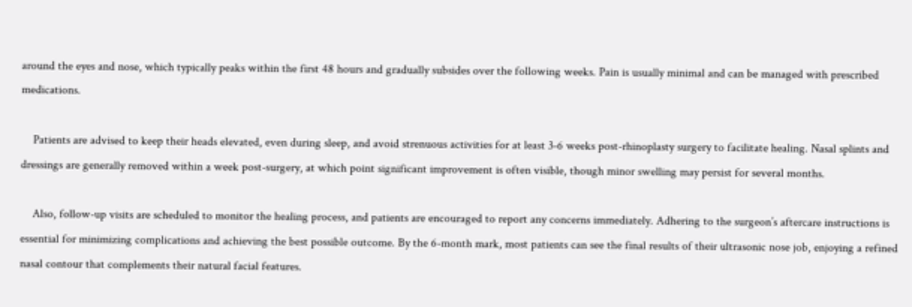around the eyes and nose, which typically peaks within the first 48 hours and gradually subsides over the following weeks. Pain is usually minimal and can be managed with prescribed medications.

    Patients are advised to keep their heads elevated, even during sleep, and avoid strenuous activities for at least 3-6 weeks post-rhinoplasty surgery to facilitate healing. Nasal splints and dressings are generally removed within a week post-surgery, at which point significant improvement is often visible, though minor swelling may persist for several months.

    Also, follow-up visits are scheduled to monitor the healing process, and patients are encouraged to report any concerns immediately. Adhering to the surgeon’s aftercare instructions is essential for minimizing complications and achieving the best possible outcome. By the 6-month mark, most patients can see the final results of their ultrasonic nose job, enjoying a refined nasal contour that complements their natural facial features.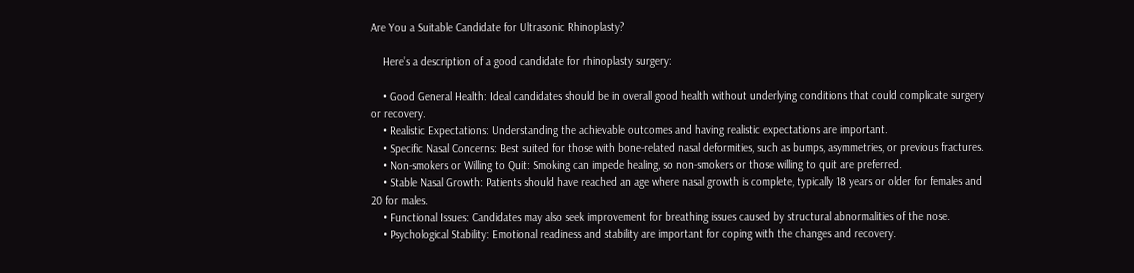Are You a Suitable Candidate for Ultrasonic Rhinoplasty?

    Here’s a description of a good candidate for rhinoplasty surgery:

    • Good General Health: Ideal candidates should be in overall good health without underlying conditions that could complicate surgery or recovery.
    • Realistic Expectations: Understanding the achievable outcomes and having realistic expectations are important.
    • Specific Nasal Concerns: Best suited for those with bone-related nasal deformities, such as bumps, asymmetries, or previous fractures.
    • Non-smokers or Willing to Quit: Smoking can impede healing, so non-smokers or those willing to quit are preferred.
    • Stable Nasal Growth: Patients should have reached an age where nasal growth is complete, typically 18 years or older for females and 20 for males.
    • Functional Issues: Candidates may also seek improvement for breathing issues caused by structural abnormalities of the nose.
    • Psychological Stability: Emotional readiness and stability are important for coping with the changes and recovery.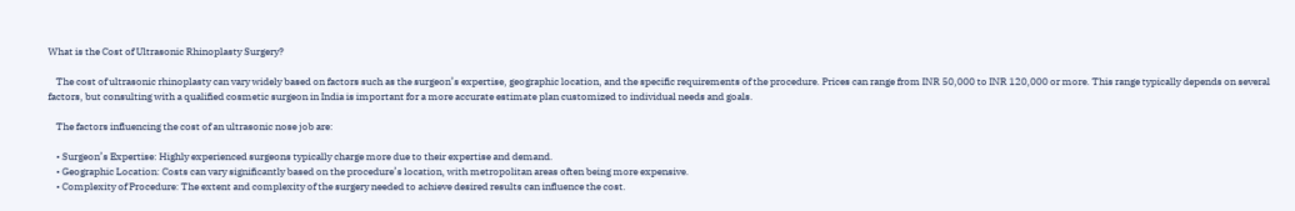What is the Cost of Ultrasonic Rhinoplasty Surgery?

    The cost of ultrasonic rhinoplasty can vary widely based on factors such as the surgeon’s expertise, geographic location, and the specific requirements of the procedure. Prices can range from INR 50,000 to INR 120,000 or more. This range typically depends on several factors, but consulting with a qualified cosmetic surgeon in India is important for a more accurate estimate plan customized to individual needs and goals.

    The factors influencing the cost of an ultrasonic nose job are:

    • Surgeon’s Expertise: Highly experienced surgeons typically charge more due to their expertise and demand.
    • Geographic Location: Costs can vary significantly based on the procedure’s location, with metropolitan areas often being more expensive.
    • Complexity of Procedure: The extent and complexity of the surgery needed to achieve desired results can influence the cost.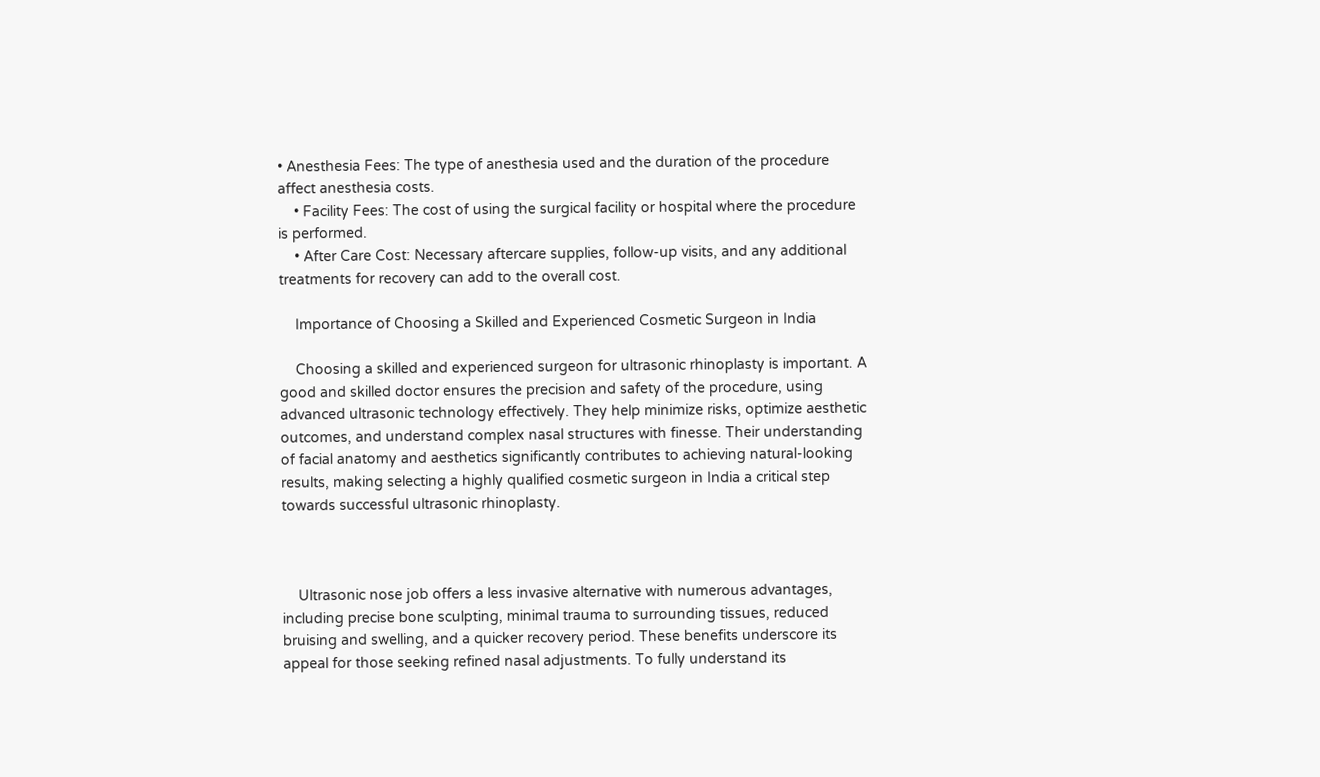• Anesthesia Fees: The type of anesthesia used and the duration of the procedure affect anesthesia costs.
    • Facility Fees: The cost of using the surgical facility or hospital where the procedure is performed.
    • After Care Cost: Necessary aftercare supplies, follow-up visits, and any additional treatments for recovery can add to the overall cost.

    Importance of Choosing a Skilled and Experienced Cosmetic Surgeon in India

    Choosing a skilled and experienced surgeon for ultrasonic rhinoplasty is important. A good and skilled doctor ensures the precision and safety of the procedure, using advanced ultrasonic technology effectively. They help minimize risks, optimize aesthetic outcomes, and understand complex nasal structures with finesse. Their understanding of facial anatomy and aesthetics significantly contributes to achieving natural-looking results, making selecting a highly qualified cosmetic surgeon in India a critical step towards successful ultrasonic rhinoplasty.



    Ultrasonic nose job offers a less invasive alternative with numerous advantages, including precise bone sculpting, minimal trauma to surrounding tissues, reduced bruising and swelling, and a quicker recovery period. These benefits underscore its appeal for those seeking refined nasal adjustments. To fully understand its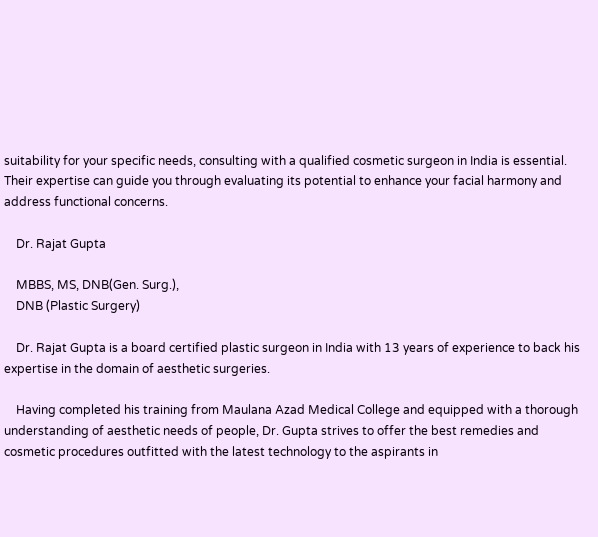suitability for your specific needs, consulting with a qualified cosmetic surgeon in India is essential. Their expertise can guide you through evaluating its potential to enhance your facial harmony and address functional concerns.

    Dr. Rajat Gupta

    MBBS, MS, DNB(Gen. Surg.),
    DNB (Plastic Surgery)

    Dr. Rajat Gupta is a board certified plastic surgeon in India with 13 years of experience to back his expertise in the domain of aesthetic surgeries.

    Having completed his training from Maulana Azad Medical College and equipped with a thorough understanding of aesthetic needs of people, Dr. Gupta strives to offer the best remedies and cosmetic procedures outfitted with the latest technology to the aspirants in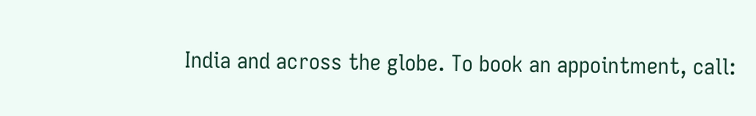India and across the globe. To book an appointment, call: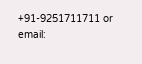+91-9251711711 or email: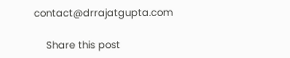contact@drrajatgupta.com

    Share this post